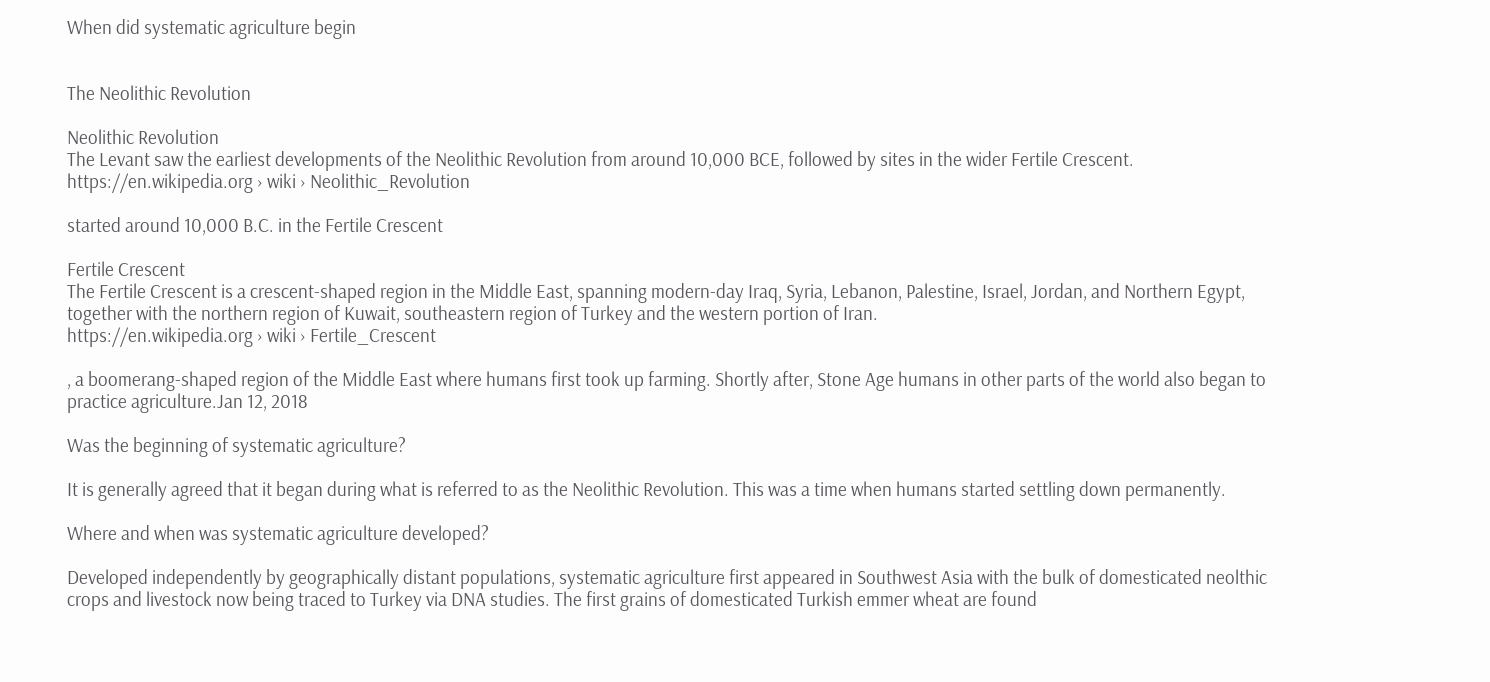When did systematic agriculture begin


The Neolithic Revolution

Neolithic Revolution
The Levant saw the earliest developments of the Neolithic Revolution from around 10,000 BCE, followed by sites in the wider Fertile Crescent.
https://en.wikipedia.org › wiki › Neolithic_Revolution

started around 10,000 B.C. in the Fertile Crescent

Fertile Crescent
The Fertile Crescent is a crescent-shaped region in the Middle East, spanning modern-day Iraq, Syria, Lebanon, Palestine, Israel, Jordan, and Northern Egypt, together with the northern region of Kuwait, southeastern region of Turkey and the western portion of Iran.
https://en.wikipedia.org › wiki › Fertile_Crescent

, a boomerang-shaped region of the Middle East where humans first took up farming. Shortly after, Stone Age humans in other parts of the world also began to practice agriculture.Jan 12, 2018

Was the beginning of systematic agriculture?

It is generally agreed that it began during what is referred to as the Neolithic Revolution. This was a time when humans started settling down permanently.

Where and when was systematic agriculture developed?

Developed independently by geographically distant populations, systematic agriculture first appeared in Southwest Asia with the bulk of domesticated neolthic crops and livestock now being traced to Turkey via DNA studies. The first grains of domesticated Turkish emmer wheat are found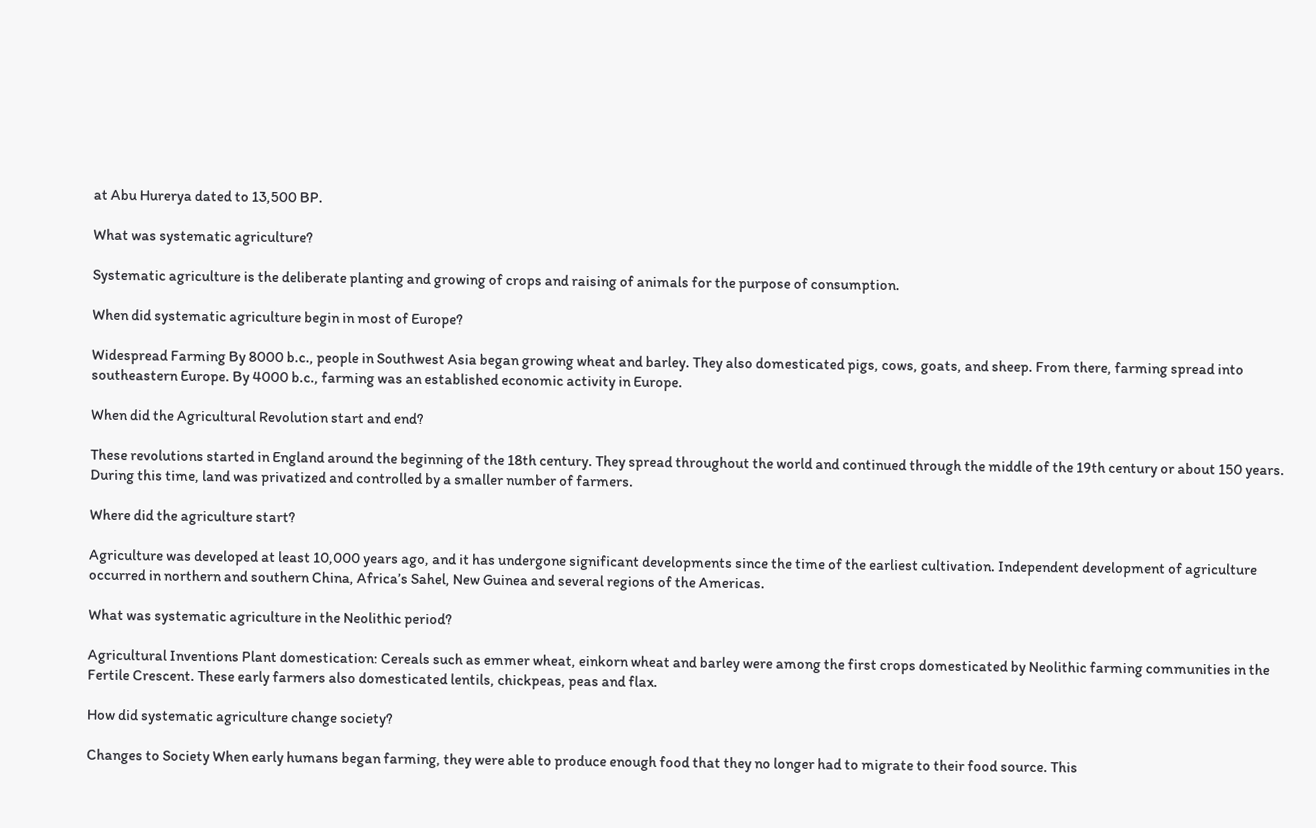at Abu Hurerya dated to 13,500 BP.

What was systematic agriculture?

Systematic agriculture is the deliberate planting and growing of crops and raising of animals for the purpose of consumption.

When did systematic agriculture begin in most of Europe?

Widespread Farming By 8000 b.c., people in Southwest Asia began growing wheat and barley. They also domesticated pigs, cows, goats, and sheep. From there, farming spread into southeastern Europe. By 4000 b.c., farming was an established economic activity in Europe.

When did the Agricultural Revolution start and end?

These revolutions started in England around the beginning of the 18th century. They spread throughout the world and continued through the middle of the 19th century or about 150 years. During this time, land was privatized and controlled by a smaller number of farmers.

Where did the agriculture start?

Agriculture was developed at least 10,000 years ago, and it has undergone significant developments since the time of the earliest cultivation. Independent development of agriculture occurred in northern and southern China, Africa’s Sahel, New Guinea and several regions of the Americas.

What was systematic agriculture in the Neolithic period?

Agricultural Inventions Plant domestication: Cereals such as emmer wheat, einkorn wheat and barley were among the first crops domesticated by Neolithic farming communities in the Fertile Crescent. These early farmers also domesticated lentils, chickpeas, peas and flax.

How did systematic agriculture change society?

Changes to Society When early humans began farming, they were able to produce enough food that they no longer had to migrate to their food source. This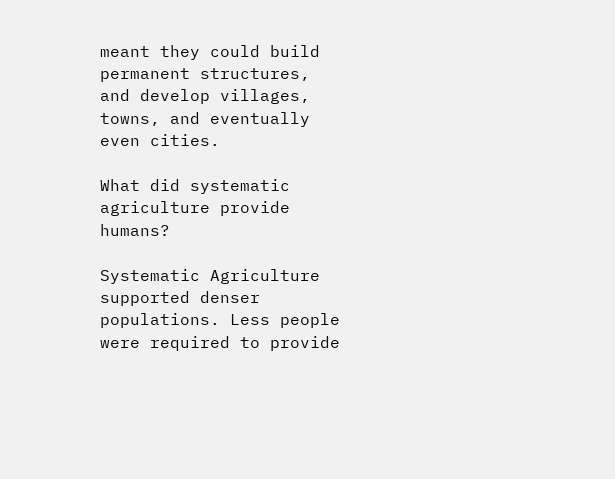meant they could build permanent structures, and develop villages, towns, and eventually even cities.

What did systematic agriculture provide humans?

Systematic Agriculture supported denser populations. Less people were required to provide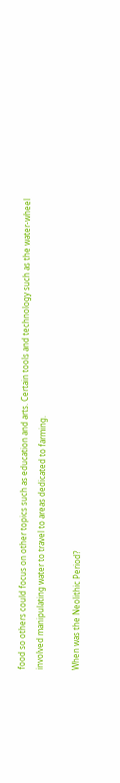food so others could focus on other topics such as education and arts. Certain tools and technology such as the water-wheel involved manipulating water to travel to areas dedicated to farming.

When was the Neolithic Period?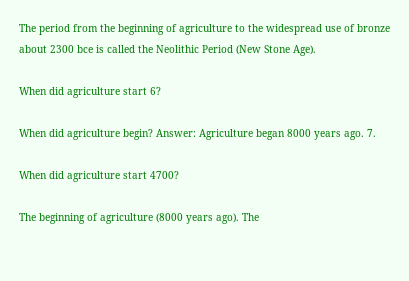The period from the beginning of agriculture to the widespread use of bronze about 2300 bce is called the Neolithic Period (New Stone Age).

When did agriculture start 6?

When did agriculture begin? Answer: Agriculture began 8000 years ago. 7.

When did agriculture start 4700?

The beginning of agriculture (8000 years ago). The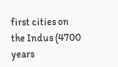first cities on the Indus (4700 years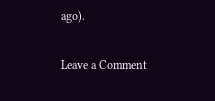ago).

Leave a Comment